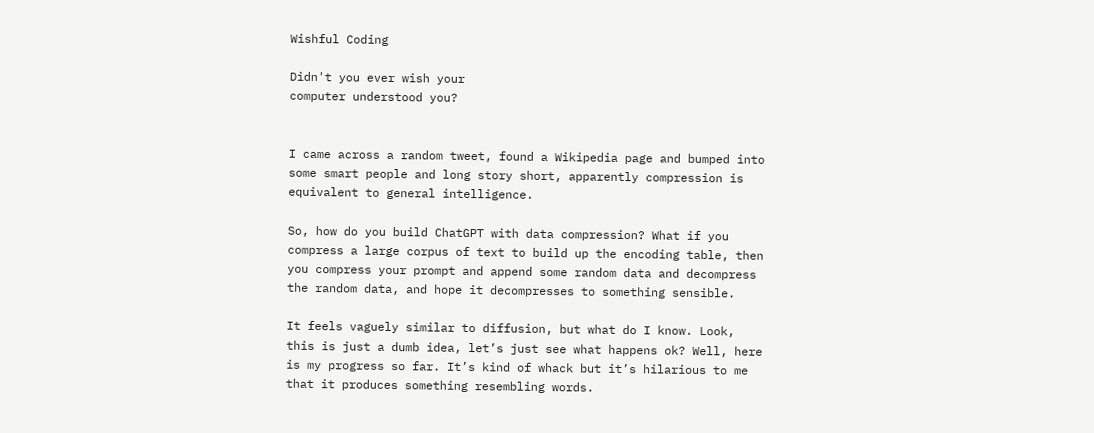Wishful Coding

Didn't you ever wish your
computer understood you?


I came across a random tweet, found a Wikipedia page and bumped into some smart people and long story short, apparently compression is equivalent to general intelligence.

So, how do you build ChatGPT with data compression? What if you compress a large corpus of text to build up the encoding table, then you compress your prompt and append some random data and decompress the random data, and hope it decompresses to something sensible.

It feels vaguely similar to diffusion, but what do I know. Look, this is just a dumb idea, let’s just see what happens ok? Well, here is my progress so far. It’s kind of whack but it’s hilarious to me that it produces something resembling words.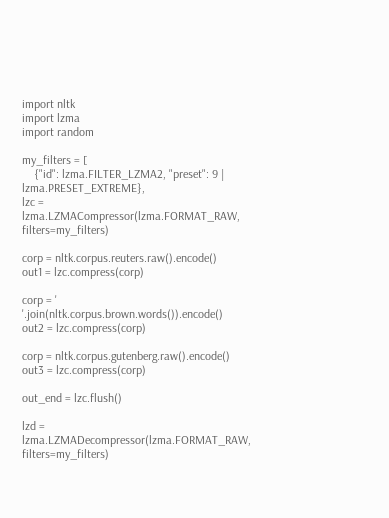import nltk
import lzma
import random

my_filters = [
    {"id": lzma.FILTER_LZMA2, "preset": 9 | lzma.PRESET_EXTREME},
lzc = lzma.LZMACompressor(lzma.FORMAT_RAW, filters=my_filters)

corp = nltk.corpus.reuters.raw().encode()
out1 = lzc.compress(corp)

corp = ' '.join(nltk.corpus.brown.words()).encode()
out2 = lzc.compress(corp)

corp = nltk.corpus.gutenberg.raw().encode()
out3 = lzc.compress(corp)

out_end = lzc.flush()

lzd = lzma.LZMADecompressor(lzma.FORMAT_RAW, filters=my_filters)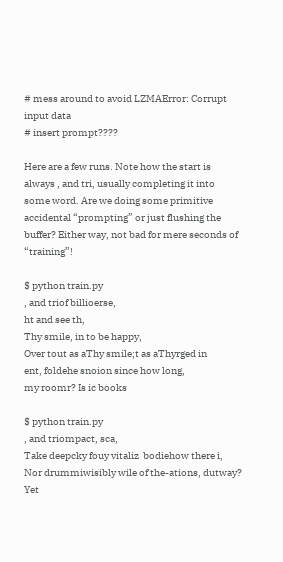# mess around to avoid LZMAError: Corrupt input data
# insert prompt????

Here are a few runs. Note how the start is always , and tri, usually completing it into some word. Are we doing some primitive accidental “prompting” or just flushing the buffer? Either way, not bad for mere seconds of “training”!

$ python train.py
, and triof billioerse,
ht and see th,
Thy smile, in to be happy,
Over tout as aThy smile;t as aThyrged in
ent, foldehe snoion since how long,
my roomr? Is ic books

$ python train.py
, and triompact, sca,
Take deepcky fouy vitaliz  bodiehow there i,
Nor drummiwisibly wile of the-ations, dutway?
Yet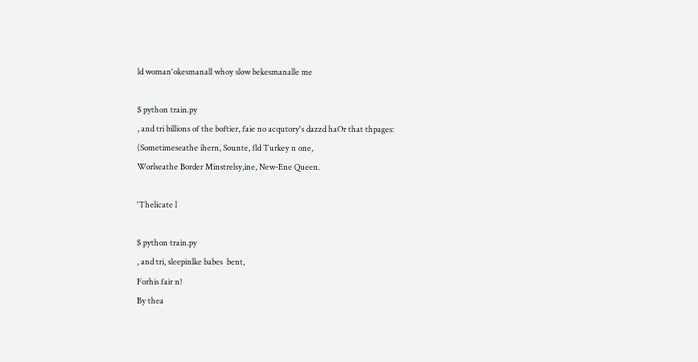ld woman'okesmanall whoy slow bekesmanalle me

$ python train.py
, and tri billions of the boftier, faie no acqutory's dazzd haOr that thpages:
(Sometimeseathe ihern, Sounte, fld Turkey n one,
Worlseathe Border Minstrelsy,ine, New-Ene Queen.

'Thelicate l

$ python train.py
, and tri, sleepinlke babes  bent,
Forhis fair n!
By thea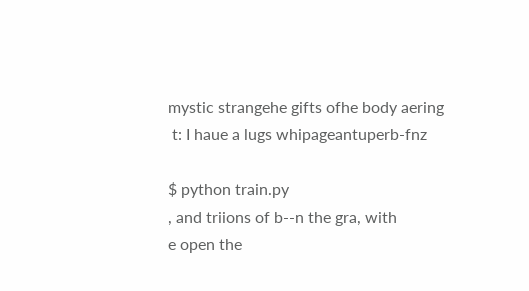mystic strangehe gifts ofhe body aering
 t: I haue a lugs whipageantuperb-fnz

$ python train.py
, and triions of b--n the gra, with
e open the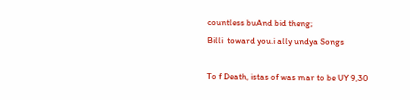countless buAnd bid theng;
Billi  toward you.i ally undya Songs

To f Death, istas of was mar to be UY 9,30